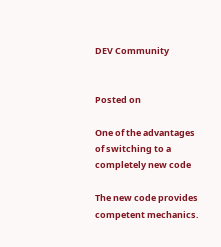DEV Community


Posted on

One of the advantages of switching to a completely new code

The new code provides competent mechanics.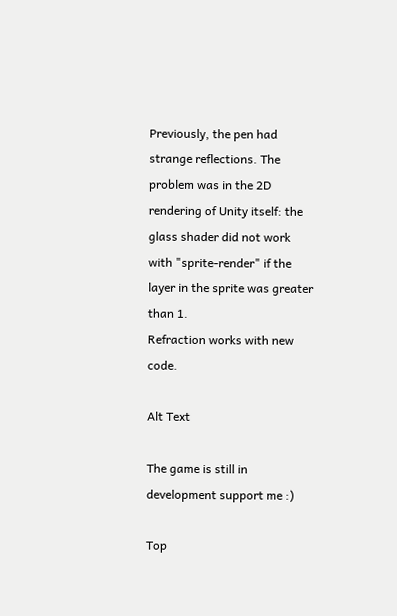Previously, the pen had strange reflections. The problem was in the 2D rendering of Unity itself: the glass shader did not work with "sprite-render" if the layer in the sprite was greater than 1.
Refraction works with new code.

Alt Text

The game is still in development support me :)

Top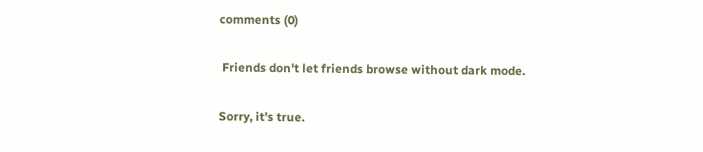comments (0)

 Friends don't let friends browse without dark mode.

Sorry, it's true.